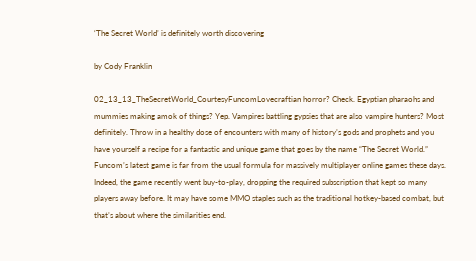‘The Secret World’ is definitely worth discovering

by Cody Franklin

02_13_13_TheSecretWorld_CourtesyFuncomLovecraftian horror? Check. Egyptian pharaohs and mummies making amok of things? Yep. Vampires battling gypsies that are also vampire hunters? Most definitely. Throw in a healthy dose of encounters with many of history’s gods and prophets and you have yourself a recipe for a fantastic and unique game that goes by the name “The Secret World.” Funcom’s latest game is far from the usual formula for massively multiplayer online games these days. Indeed, the game recently went buy-to-play, dropping the required subscription that kept so many players away before. It may have some MMO staples such as the traditional hotkey-based combat, but that’s about where the similarities end.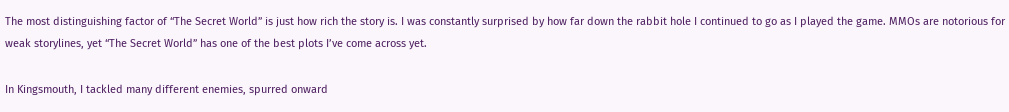The most distinguishing factor of “The Secret World” is just how rich the story is. I was constantly surprised by how far down the rabbit hole I continued to go as I played the game. MMOs are notorious for weak storylines, yet “The Secret World” has one of the best plots I’ve come across yet.

In Kingsmouth, I tackled many different enemies, spurred onward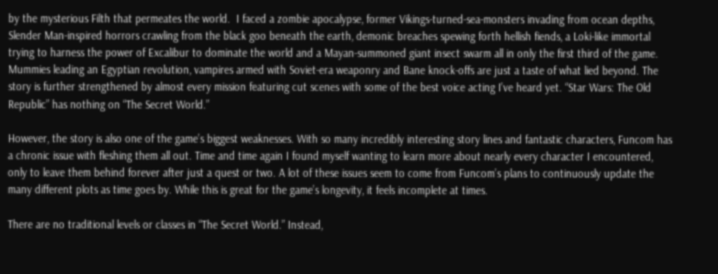by the mysterious Filth that permeates the world.  I faced a zombie apocalypse, former Vikings-turned-sea-monsters invading from ocean depths, Slender Man-inspired horrors crawling from the black goo beneath the earth, demonic breaches spewing forth hellish fiends, a Loki-like immortal trying to harness the power of Excalibur to dominate the world and a Mayan-summoned giant insect swarm all in only the first third of the game. Mummies leading an Egyptian revolution, vampires armed with Soviet-era weaponry and Bane knock-offs are just a taste of what lied beyond. The story is further strengthened by almost every mission featuring cut scenes with some of the best voice acting I’ve heard yet. “Star Wars: The Old Republic” has nothing on “The Secret World.”

However, the story is also one of the game’s biggest weaknesses. With so many incredibly interesting story lines and fantastic characters, Funcom has a chronic issue with fleshing them all out. Time and time again I found myself wanting to learn more about nearly every character I encountered, only to leave them behind forever after just a quest or two. A lot of these issues seem to come from Funcom’s plans to continuously update the many different plots as time goes by. While this is great for the game’s longevity, it feels incomplete at times.

There are no traditional levels or classes in “The Secret World.” Instead,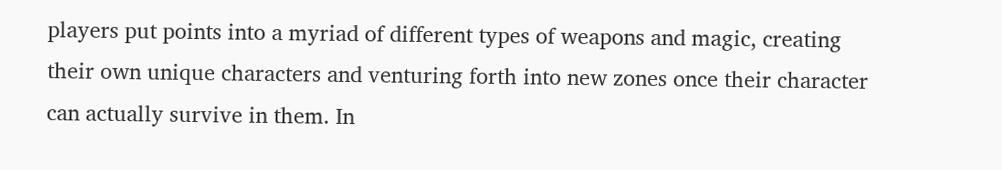players put points into a myriad of different types of weapons and magic, creating their own unique characters and venturing forth into new zones once their character can actually survive in them. In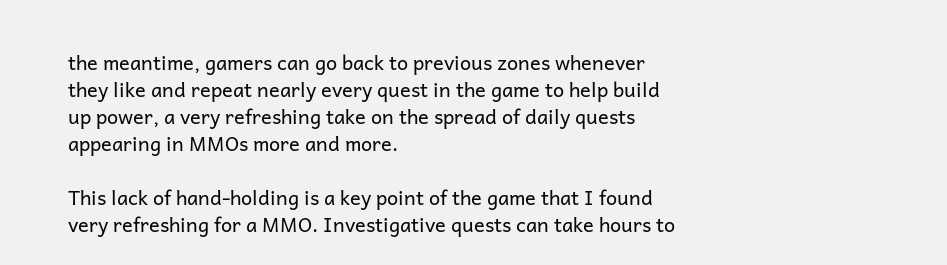the meantime, gamers can go back to previous zones whenever they like and repeat nearly every quest in the game to help build up power, a very refreshing take on the spread of daily quests appearing in MMOs more and more.

This lack of hand-holding is a key point of the game that I found very refreshing for a MMO. Investigative quests can take hours to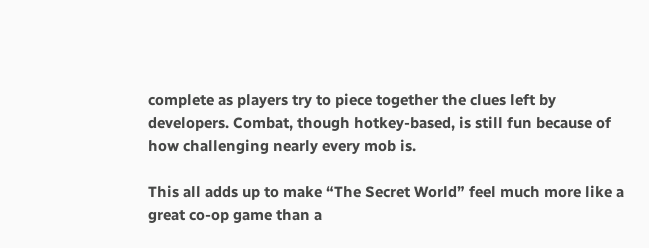complete as players try to piece together the clues left by developers. Combat, though hotkey-based, is still fun because of how challenging nearly every mob is.

This all adds up to make “The Secret World” feel much more like a great co-op game than a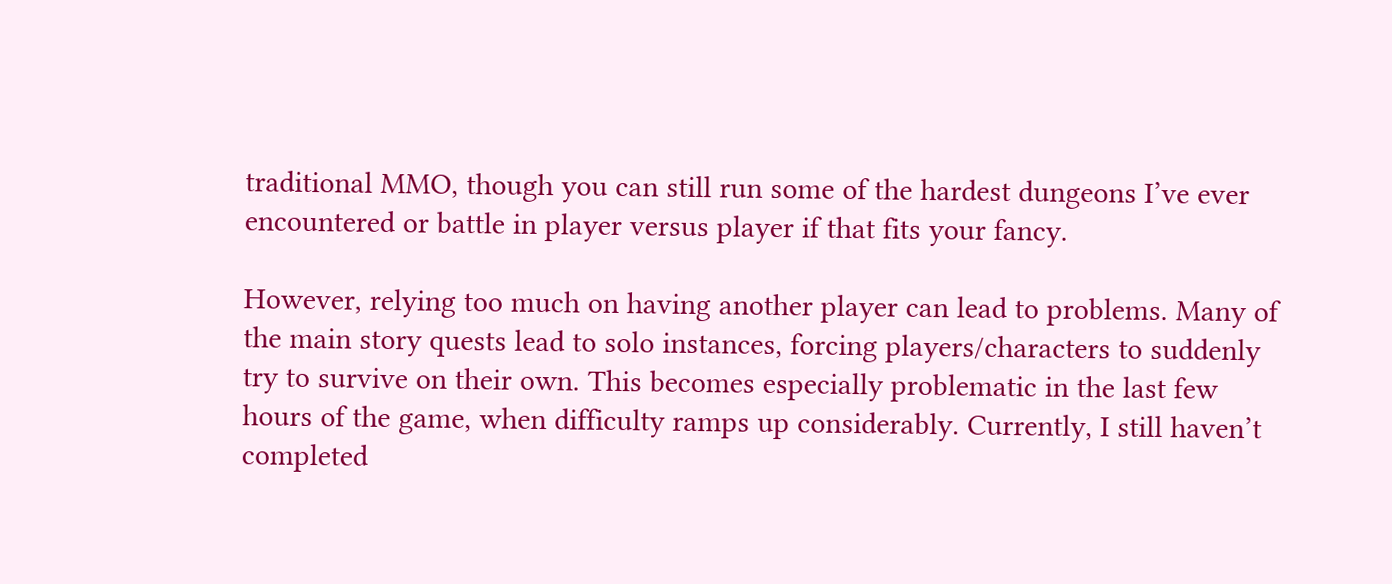traditional MMO, though you can still run some of the hardest dungeons I’ve ever encountered or battle in player versus player if that fits your fancy.

However, relying too much on having another player can lead to problems. Many of the main story quests lead to solo instances, forcing players/characters to suddenly try to survive on their own. This becomes especially problematic in the last few hours of the game, when difficulty ramps up considerably. Currently, I still haven’t completed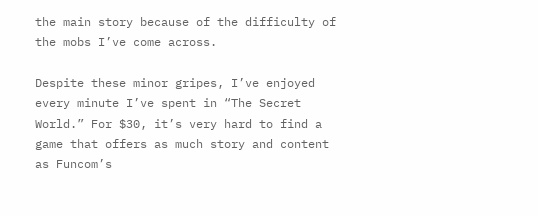the main story because of the difficulty of the mobs I’ve come across.

Despite these minor gripes, I’ve enjoyed every minute I’ve spent in “The Secret World.” For $30, it’s very hard to find a game that offers as much story and content as Funcom’s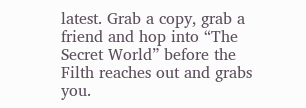latest. Grab a copy, grab a friend and hop into “The Secret World” before the Filth reaches out and grabs you.